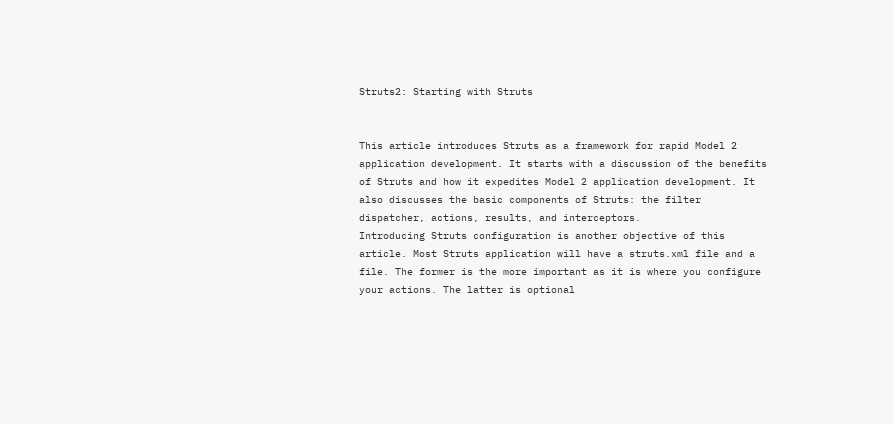Struts2: Starting with Struts


This article introduces Struts as a framework for rapid Model 2 application development. It starts with a discussion of the benefits of Struts and how it expedites Model 2 application development. It also discusses the basic components of Struts: the filter dispatcher, actions, results, and interceptors.
Introducing Struts configuration is another objective of this article. Most Struts application will have a struts.xml file and a file. The former is the more important as it is where you configure your actions. The latter is optional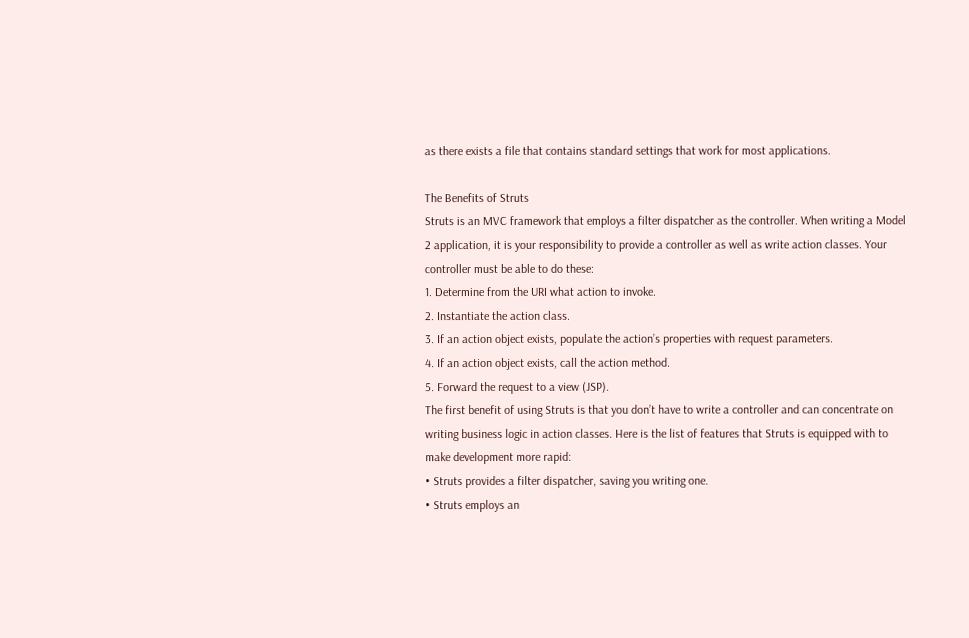as there exists a file that contains standard settings that work for most applications.

The Benefits of Struts
Struts is an MVC framework that employs a filter dispatcher as the controller. When writing a Model 2 application, it is your responsibility to provide a controller as well as write action classes. Your controller must be able to do these:
1. Determine from the URI what action to invoke.
2. Instantiate the action class.
3. If an action object exists, populate the action’s properties with request parameters.
4. If an action object exists, call the action method.
5. Forward the request to a view (JSP).
The first benefit of using Struts is that you don’t have to write a controller and can concentrate on writing business logic in action classes. Here is the list of features that Struts is equipped with to make development more rapid:
• Struts provides a filter dispatcher, saving you writing one.
• Struts employs an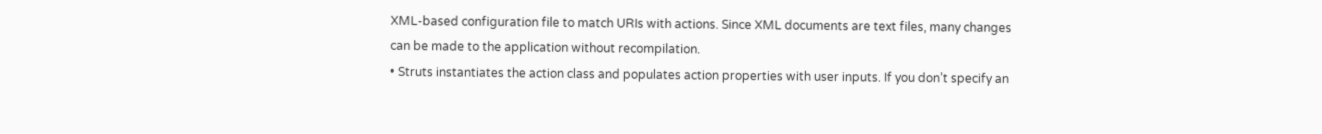XML-based configuration file to match URIs with actions. Since XML documents are text files, many changes can be made to the application without recompilation.
• Struts instantiates the action class and populates action properties with user inputs. If you don’t specify an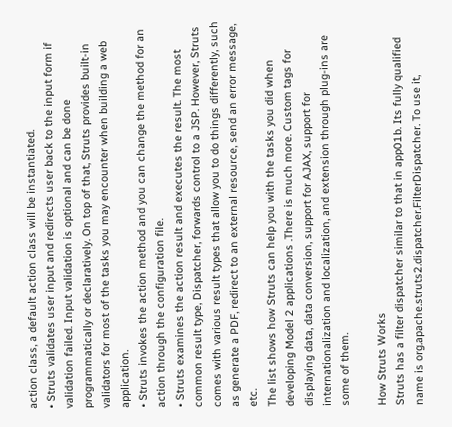action class, a default action class will be instantiated.
• Struts validates user input and redirects user back to the input form if validation failed. Input validation is optional and can be done programmatically or declaratively. On top of that, Struts provides built-in validators for most of the tasks you may encounter when building a web application.
• Struts invokes the action method and you can change the method for an action through the configuration file.
• Struts examines the action result and executes the result. The most common result type, Dispatcher, forwards control to a JSP. However, Struts comes with various result types that allow you to do things differently, such as generate a PDF, redirect to an external resource, send an error message, etc.
The list shows how Struts can help you with the tasks you did when developing Model 2 applications .There is much more. Custom tags for displaying data, data conversion, support for AJAX, support for internationalization and localization, and extension through plug-ins are some of them.

How Struts Works
Struts has a filter dispatcher similar to that in app01b. Its fully qualified name is org.apache.struts2.dispatcher.FilterDispatcher. To use it,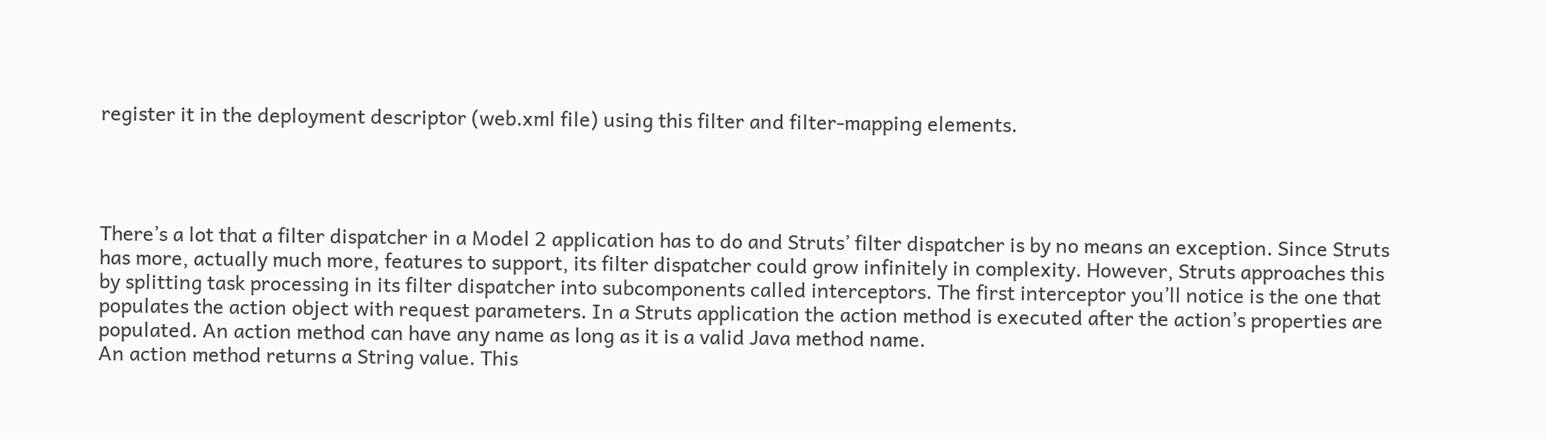register it in the deployment descriptor (web.xml file) using this filter and filter-mapping elements.




There’s a lot that a filter dispatcher in a Model 2 application has to do and Struts’ filter dispatcher is by no means an exception. Since Struts has more, actually much more, features to support, its filter dispatcher could grow infinitely in complexity. However, Struts approaches this by splitting task processing in its filter dispatcher into subcomponents called interceptors. The first interceptor you’ll notice is the one that populates the action object with request parameters. In a Struts application the action method is executed after the action’s properties are populated. An action method can have any name as long as it is a valid Java method name.
An action method returns a String value. This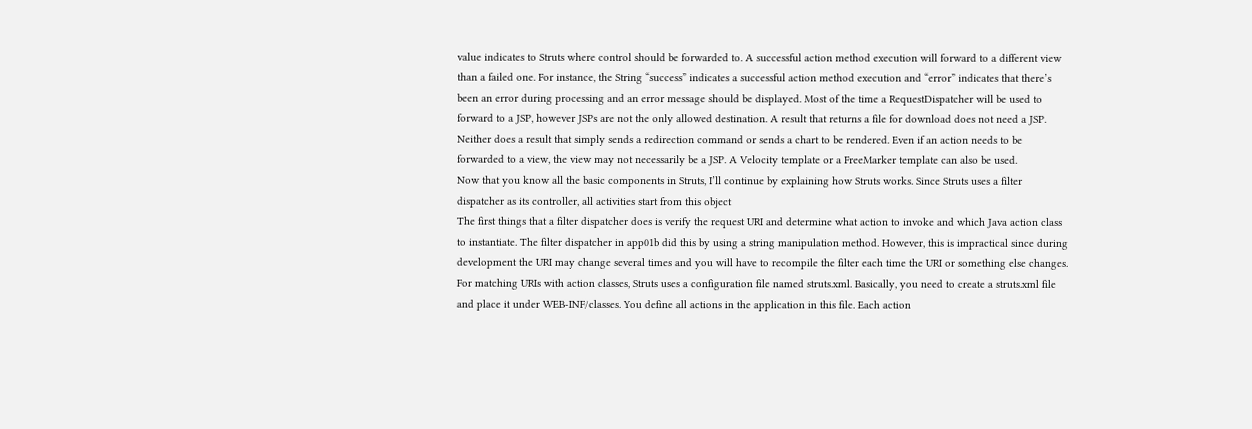value indicates to Struts where control should be forwarded to. A successful action method execution will forward to a different view than a failed one. For instance, the String “success” indicates a successful action method execution and “error” indicates that there’s been an error during processing and an error message should be displayed. Most of the time a RequestDispatcher will be used to forward to a JSP, however JSPs are not the only allowed destination. A result that returns a file for download does not need a JSP. Neither does a result that simply sends a redirection command or sends a chart to be rendered. Even if an action needs to be forwarded to a view, the view may not necessarily be a JSP. A Velocity template or a FreeMarker template can also be used.
Now that you know all the basic components in Struts, I’ll continue by explaining how Struts works. Since Struts uses a filter dispatcher as its controller, all activities start from this object
The first things that a filter dispatcher does is verify the request URI and determine what action to invoke and which Java action class to instantiate. The filter dispatcher in app01b did this by using a string manipulation method. However, this is impractical since during development the URI may change several times and you will have to recompile the filter each time the URI or something else changes.
For matching URIs with action classes, Struts uses a configuration file named struts.xml. Basically, you need to create a struts.xml file and place it under WEB-INF/classes. You define all actions in the application in this file. Each action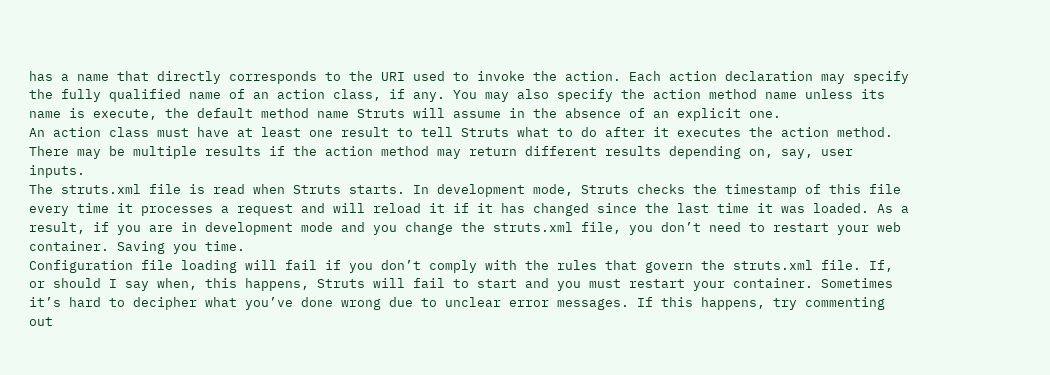has a name that directly corresponds to the URI used to invoke the action. Each action declaration may specify the fully qualified name of an action class, if any. You may also specify the action method name unless its name is execute, the default method name Struts will assume in the absence of an explicit one.
An action class must have at least one result to tell Struts what to do after it executes the action method. There may be multiple results if the action method may return different results depending on, say, user inputs.
The struts.xml file is read when Struts starts. In development mode, Struts checks the timestamp of this file every time it processes a request and will reload it if it has changed since the last time it was loaded. As a result, if you are in development mode and you change the struts.xml file, you don’t need to restart your web container. Saving you time.
Configuration file loading will fail if you don’t comply with the rules that govern the struts.xml file. If, or should I say when, this happens, Struts will fail to start and you must restart your container. Sometimes it’s hard to decipher what you’ve done wrong due to unclear error messages. If this happens, try commenting out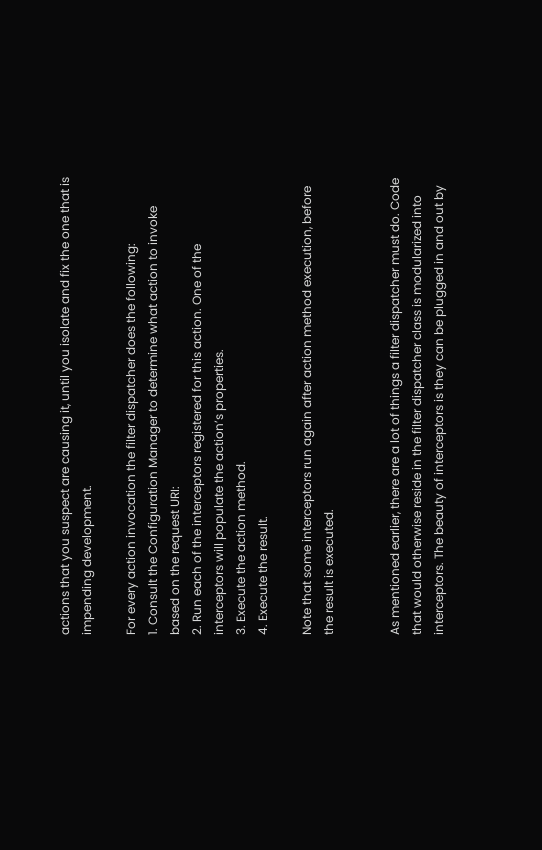actions that you suspect are causing it, until you isolate and fix the one that is impending development.

For every action invocation the filter dispatcher does the following:
1. Consult the Configuration Manager to determine what action to invoke based on the request URI:
2. Run each of the interceptors registered for this action. One of the interceptors will populate the action’s properties.
3. Execute the action method.
4. Execute the result.

Note that some interceptors run again after action method execution, before the result is executed.


As mentioned earlier, there are a lot of things a filter dispatcher must do. Code that would otherwise reside in the filter dispatcher class is modularized into interceptors. The beauty of interceptors is they can be plugged in and out by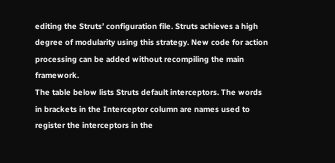editing the Struts’ configuration file. Struts achieves a high degree of modularity using this strategy. New code for action processing can be added without recompiling the main framework.
The table below lists Struts default interceptors. The words in brackets in the Interceptor column are names used to register the interceptors in the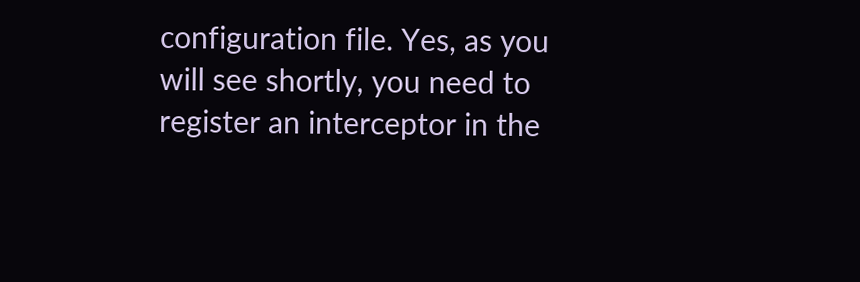configuration file. Yes, as you will see shortly, you need to register an interceptor in the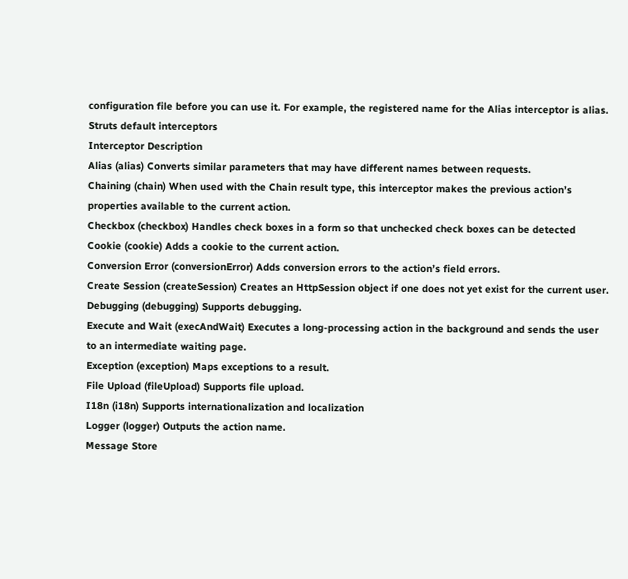configuration file before you can use it. For example, the registered name for the Alias interceptor is alias.
Struts default interceptors
Interceptor Description
Alias (alias) Converts similar parameters that may have different names between requests.
Chaining (chain) When used with the Chain result type, this interceptor makes the previous action’s properties available to the current action.
Checkbox (checkbox) Handles check boxes in a form so that unchecked check boxes can be detected
Cookie (cookie) Adds a cookie to the current action.
Conversion Error (conversionError) Adds conversion errors to the action’s field errors.
Create Session (createSession) Creates an HttpSession object if one does not yet exist for the current user.
Debugging (debugging) Supports debugging.
Execute and Wait (execAndWait) Executes a long-processing action in the background and sends the user to an intermediate waiting page.
Exception (exception) Maps exceptions to a result.
File Upload (fileUpload) Supports file upload.
I18n (i18n) Supports internationalization and localization
Logger (logger) Outputs the action name.
Message Store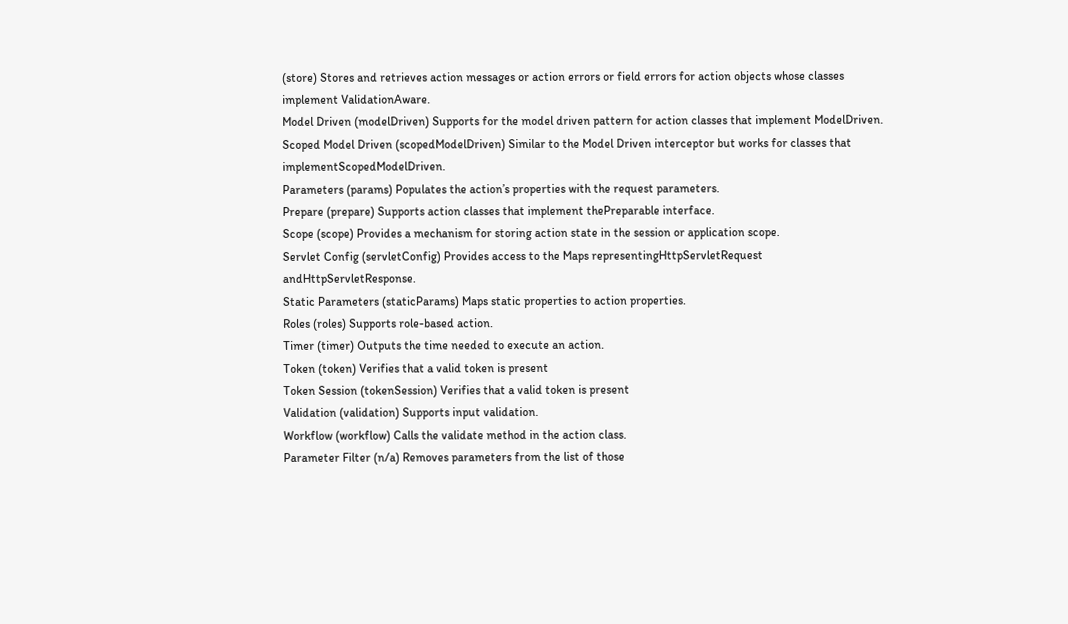(store) Stores and retrieves action messages or action errors or field errors for action objects whose classes implement ValidationAware.
Model Driven (modelDriven) Supports for the model driven pattern for action classes that implement ModelDriven.
Scoped Model Driven (scopedModelDriven) Similar to the Model Driven interceptor but works for classes that implementScopedModelDriven.
Parameters (params) Populates the action’s properties with the request parameters.
Prepare (prepare) Supports action classes that implement thePreparable interface.
Scope (scope) Provides a mechanism for storing action state in the session or application scope.
Servlet Config (servletConfig) Provides access to the Maps representingHttpServletRequest andHttpServletResponse.
Static Parameters (staticParams) Maps static properties to action properties.
Roles (roles) Supports role-based action.
Timer (timer) Outputs the time needed to execute an action.
Token (token) Verifies that a valid token is present
Token Session (tokenSession) Verifies that a valid token is present
Validation (validation) Supports input validation.
Workflow (workflow) Calls the validate method in the action class.
Parameter Filter (n/a) Removes parameters from the list of those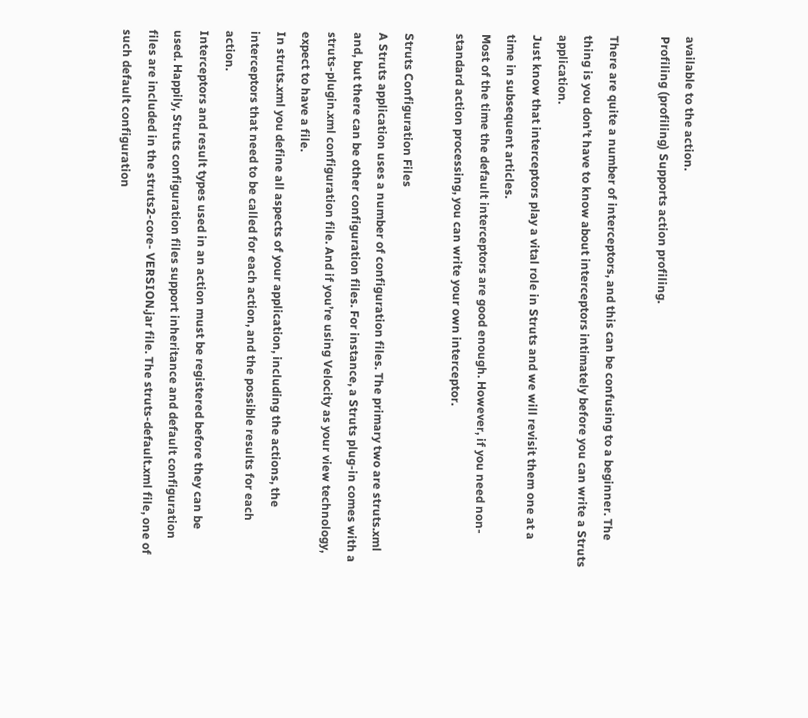available to the action.
Profiling (profiling) Supports action profiling.

There are quite a number of interceptors, and this can be confusing to a beginner. The thing is you don’t have to know about interceptors intimately before you can write a Struts application.
Just know that interceptors play a vital role in Struts and we will revisit them one at a time in subsequent articles.
Most of the time the default interceptors are good enough. However, if you need non-standard action processing, you can write your own interceptor.

Struts Configuration Files
A Struts application uses a number of configuration files. The primary two are struts.xml and, but there can be other configuration files. For instance, a Struts plug-in comes with a struts-plugin.xml configuration file. And if you’re using Velocity as your view technology, expect to have a file.
In struts.xml you define all aspects of your application, including the actions, the interceptors that need to be called for each action, and the possible results for each action.
Interceptors and result types used in an action must be registered before they can be used. Happily, Struts configuration files support inheritance and default configuration files are included in the struts2-core- VERSION.jar file. The struts-default.xml file, one of such default configuration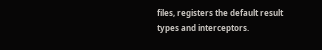files, registers the default result types and interceptors.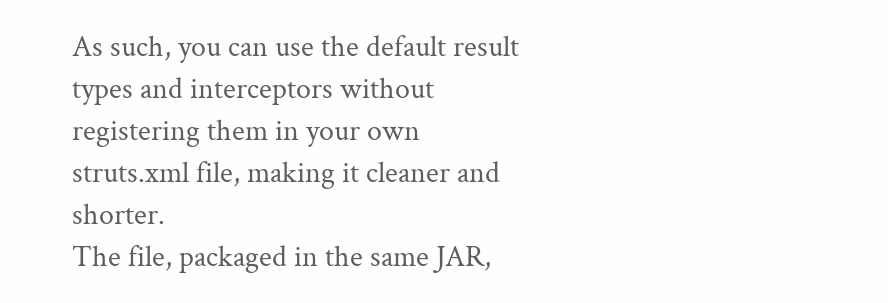As such, you can use the default result types and interceptors without registering them in your own struts.xml file, making it cleaner and shorter.
The file, packaged in the same JAR,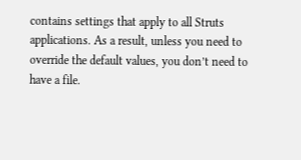contains settings that apply to all Struts applications. As a result, unless you need to override the default values, you don’t need to have a file.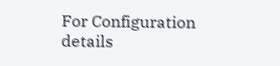For Configuration details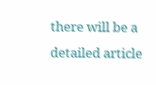there will be a detailed article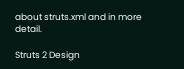about struts.xml and in more detail.

Struts 2 Design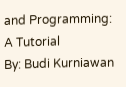and Programming: A Tutorial
By: Budi Kurniawan